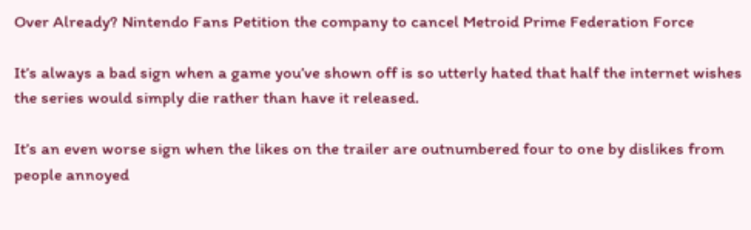Over Already? Nintendo Fans Petition the company to cancel Metroid Prime Federation Force

It’s always a bad sign when a game you’ve shown off is so utterly hated that half the internet wishes the series would simply die rather than have it released.

It’s an even worse sign when the likes on the trailer are outnumbered four to one by dislikes from people annoyed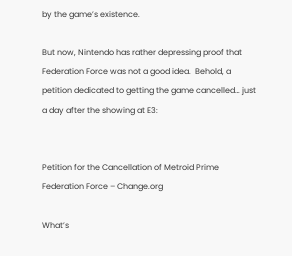by the game’s existence.

But now, Nintendo has rather depressing proof that Federation Force was not a good idea.  Behold, a petition dedicated to getting the game cancelled… just a day after the showing at E3:


Petition for the Cancellation of Metroid Prime Federation Force – Change.org

What’s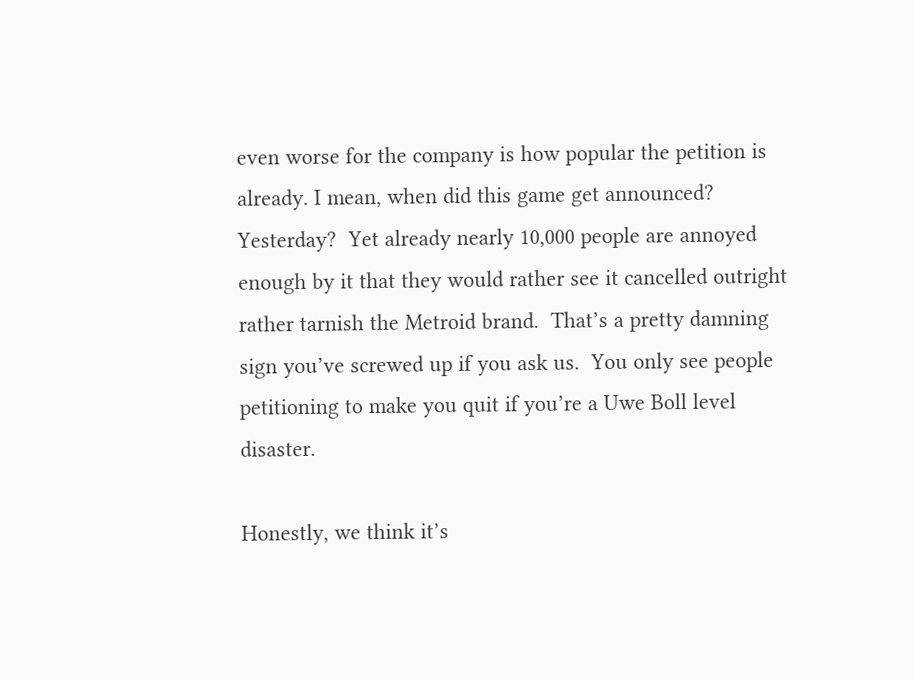even worse for the company is how popular the petition is already. I mean, when did this game get announced? Yesterday?  Yet already nearly 10,000 people are annoyed enough by it that they would rather see it cancelled outright rather tarnish the Metroid brand.  That’s a pretty damning sign you’ve screwed up if you ask us.  You only see people petitioning to make you quit if you’re a Uwe Boll level disaster.

Honestly, we think it’s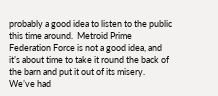probably a good idea to listen to the public this time around.  Metroid Prime Federation Force is not a good idea, and it’s about time to take it round the back of the barn and put it out of its misery.  We’ve had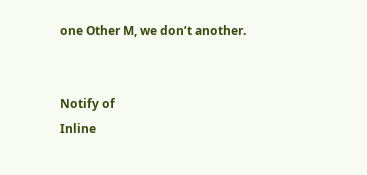one Other M, we don’t another.


Notify of
Inline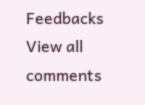Feedbacks
View all comments